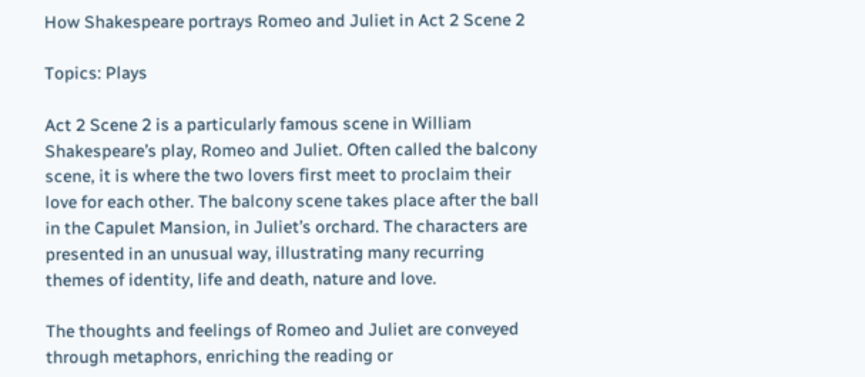How Shakespeare portrays Romeo and Juliet in Act 2 Scene 2

Topics: Plays

Act 2 Scene 2 is a particularly famous scene in William Shakespeare’s play, Romeo and Juliet. Often called the balcony scene, it is where the two lovers first meet to proclaim their love for each other. The balcony scene takes place after the ball in the Capulet Mansion, in Juliet’s orchard. The characters are presented in an unusual way, illustrating many recurring themes of identity, life and death, nature and love.

The thoughts and feelings of Romeo and Juliet are conveyed through metaphors, enriching the reading or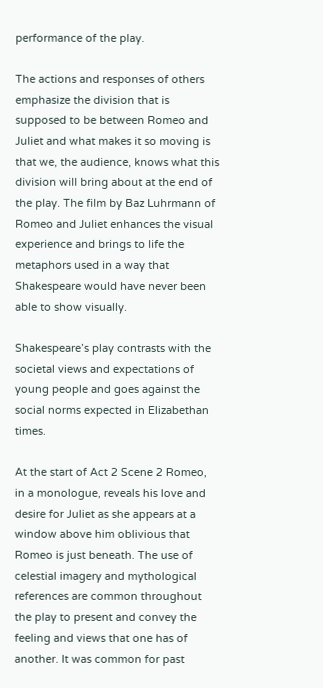performance of the play.

The actions and responses of others emphasize the division that is supposed to be between Romeo and Juliet and what makes it so moving is that we, the audience, knows what this division will bring about at the end of the play. The film by Baz Luhrmann of Romeo and Juliet enhances the visual experience and brings to life the metaphors used in a way that Shakespeare would have never been able to show visually.

Shakespeare’s play contrasts with the societal views and expectations of young people and goes against the social norms expected in Elizabethan times.

At the start of Act 2 Scene 2 Romeo, in a monologue, reveals his love and desire for Juliet as she appears at a window above him oblivious that Romeo is just beneath. The use of celestial imagery and mythological references are common throughout the play to present and convey the feeling and views that one has of another. It was common for past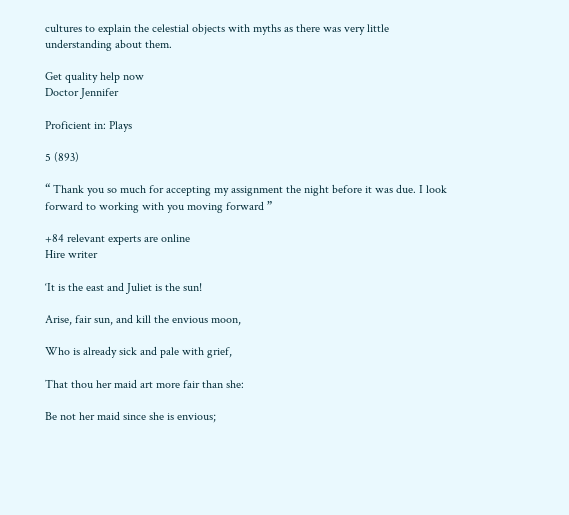cultures to explain the celestial objects with myths as there was very little understanding about them.

Get quality help now
Doctor Jennifer

Proficient in: Plays

5 (893)

“ Thank you so much for accepting my assignment the night before it was due. I look forward to working with you moving forward ”

+84 relevant experts are online
Hire writer

‘It is the east and Juliet is the sun!

Arise, fair sun, and kill the envious moon,

Who is already sick and pale with grief,

That thou her maid art more fair than she:

Be not her maid since she is envious;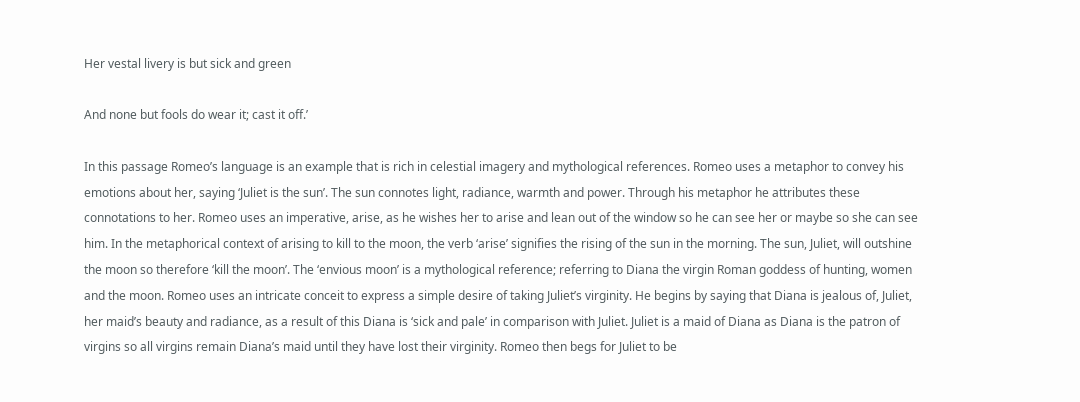Her vestal livery is but sick and green

And none but fools do wear it; cast it off.’

In this passage Romeo’s language is an example that is rich in celestial imagery and mythological references. Romeo uses a metaphor to convey his emotions about her, saying ‘Juliet is the sun’. The sun connotes light, radiance, warmth and power. Through his metaphor he attributes these connotations to her. Romeo uses an imperative, arise, as he wishes her to arise and lean out of the window so he can see her or maybe so she can see him. In the metaphorical context of arising to kill to the moon, the verb ‘arise’ signifies the rising of the sun in the morning. The sun, Juliet, will outshine the moon so therefore ‘kill the moon’. The ‘envious moon’ is a mythological reference; referring to Diana the virgin Roman goddess of hunting, women and the moon. Romeo uses an intricate conceit to express a simple desire of taking Juliet’s virginity. He begins by saying that Diana is jealous of, Juliet, her maid’s beauty and radiance, as a result of this Diana is ‘sick and pale’ in comparison with Juliet. Juliet is a maid of Diana as Diana is the patron of virgins so all virgins remain Diana’s maid until they have lost their virginity. Romeo then begs for Juliet to be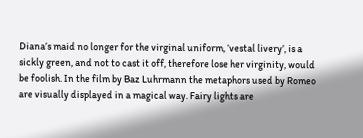Diana’s maid no longer for the virginal uniform, ‘vestal livery’, is a sickly green, and not to cast it off, therefore lose her virginity, would be foolish. In the film by Baz Luhrmann the metaphors used by Romeo are visually displayed in a magical way. Fairy lights are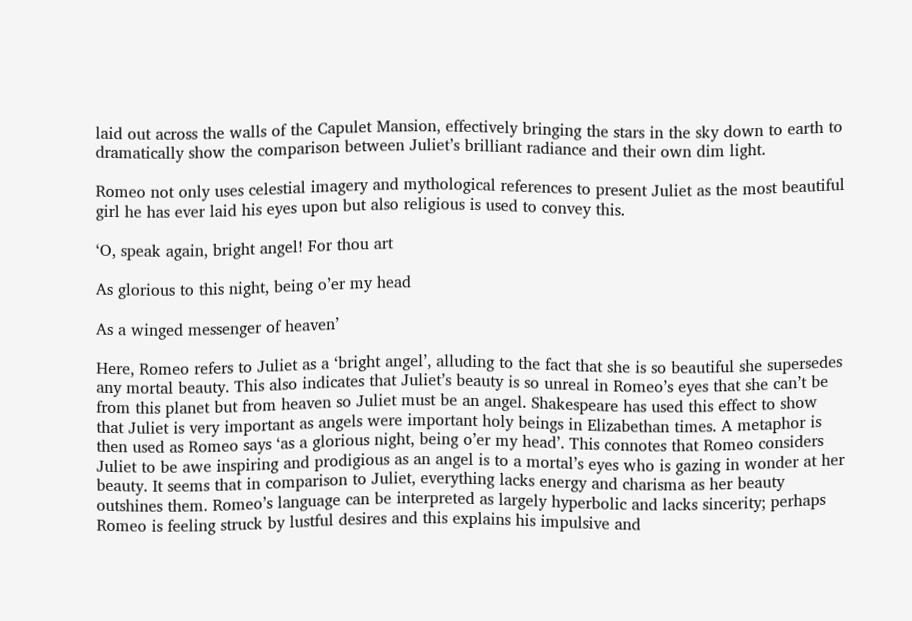laid out across the walls of the Capulet Mansion, effectively bringing the stars in the sky down to earth to dramatically show the comparison between Juliet’s brilliant radiance and their own dim light.

Romeo not only uses celestial imagery and mythological references to present Juliet as the most beautiful girl he has ever laid his eyes upon but also religious is used to convey this.

‘O, speak again, bright angel! For thou art

As glorious to this night, being o’er my head

As a winged messenger of heaven’

Here, Romeo refers to Juliet as a ‘bright angel’, alluding to the fact that she is so beautiful she supersedes any mortal beauty. This also indicates that Juliet’s beauty is so unreal in Romeo’s eyes that she can’t be from this planet but from heaven so Juliet must be an angel. Shakespeare has used this effect to show that Juliet is very important as angels were important holy beings in Elizabethan times. A metaphor is then used as Romeo says ‘as a glorious night, being o’er my head’. This connotes that Romeo considers Juliet to be awe inspiring and prodigious as an angel is to a mortal’s eyes who is gazing in wonder at her beauty. It seems that in comparison to Juliet, everything lacks energy and charisma as her beauty outshines them. Romeo’s language can be interpreted as largely hyperbolic and lacks sincerity; perhaps Romeo is feeling struck by lustful desires and this explains his impulsive and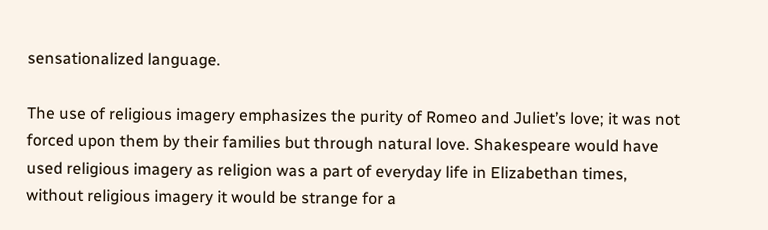sensationalized language.

The use of religious imagery emphasizes the purity of Romeo and Juliet’s love; it was not forced upon them by their families but through natural love. Shakespeare would have used religious imagery as religion was a part of everyday life in Elizabethan times, without religious imagery it would be strange for a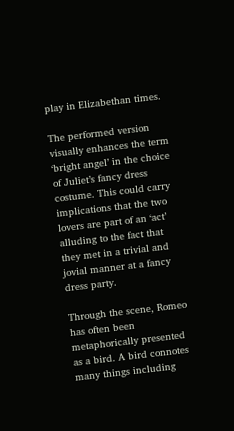play in Elizabethan times.

The performed version visually enhances the term ‘bright angel’ in the choice of Juliet’s fancy dress costume. This could carry implications that the two lovers are part of an ‘act’ alluding to the fact that they met in a trivial and jovial manner at a fancy dress party.

Through the scene, Romeo has often been metaphorically presented as a bird. A bird connotes many things including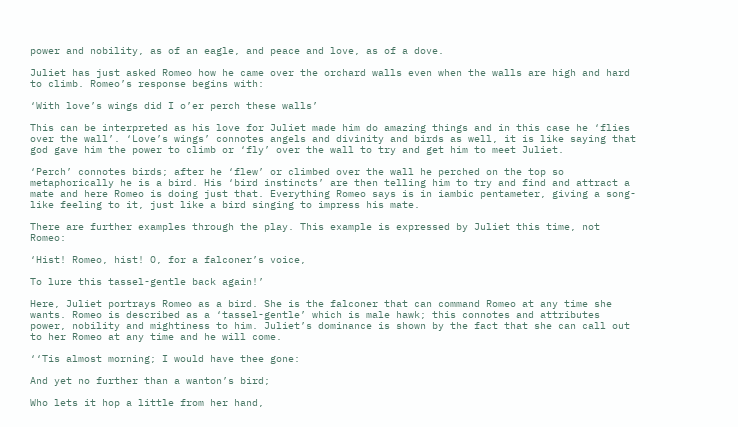power and nobility, as of an eagle, and peace and love, as of a dove.

Juliet has just asked Romeo how he came over the orchard walls even when the walls are high and hard to climb. Romeo’s response begins with:

‘With love’s wings did I o’er perch these walls’

This can be interpreted as his love for Juliet made him do amazing things and in this case he ‘flies over the wall’. ‘Love’s wings’ connotes angels and divinity and birds as well, it is like saying that god gave him the power to climb or ‘fly’ over the wall to try and get him to meet Juliet.

‘Perch’ connotes birds; after he ‘flew’ or climbed over the wall he perched on the top so metaphorically he is a bird. His ‘bird instincts’ are then telling him to try and find and attract a mate and here Romeo is doing just that. Everything Romeo says is in iambic pentameter, giving a song-like feeling to it, just like a bird singing to impress his mate.

There are further examples through the play. This example is expressed by Juliet this time, not Romeo:

‘Hist! Romeo, hist! O, for a falconer’s voice,

To lure this tassel-gentle back again!’

Here, Juliet portrays Romeo as a bird. She is the falconer that can command Romeo at any time she wants. Romeo is described as a ‘tassel-gentle’ which is male hawk; this connotes and attributes power, nobility and mightiness to him. Juliet’s dominance is shown by the fact that she can call out to her Romeo at any time and he will come.

‘‘Tis almost morning; I would have thee gone:

And yet no further than a wanton’s bird;

Who lets it hop a little from her hand,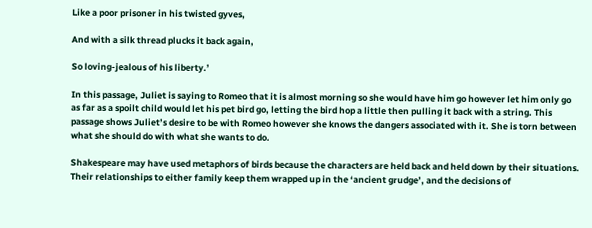Like a poor prisoner in his twisted gyves,

And with a silk thread plucks it back again,

So loving-jealous of his liberty.’

In this passage, Juliet is saying to Romeo that it is almost morning so she would have him go however let him only go as far as a spoilt child would let his pet bird go, letting the bird hop a little then pulling it back with a string. This passage shows Juliet’s desire to be with Romeo however she knows the dangers associated with it. She is torn between what she should do with what she wants to do.

Shakespeare may have used metaphors of birds because the characters are held back and held down by their situations. Their relationships to either family keep them wrapped up in the ‘ancient grudge’, and the decisions of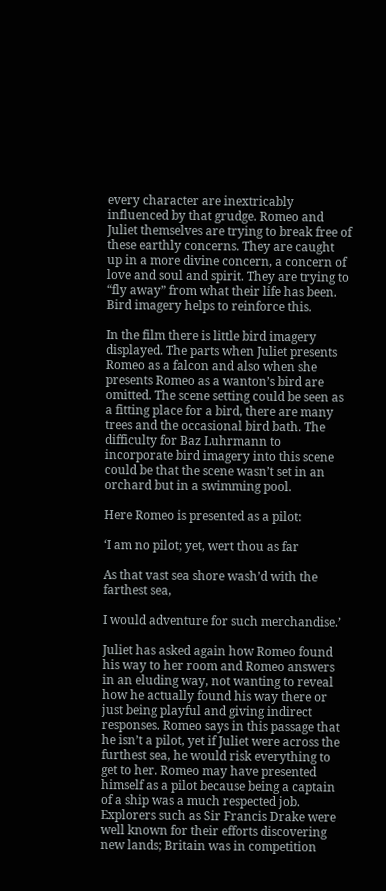every character are inextricably influenced by that grudge. Romeo and Juliet themselves are trying to break free of these earthly concerns. They are caught up in a more divine concern, a concern of love and soul and spirit. They are trying to “fly away” from what their life has been. Bird imagery helps to reinforce this.

In the film there is little bird imagery displayed. The parts when Juliet presents Romeo as a falcon and also when she presents Romeo as a wanton’s bird are omitted. The scene setting could be seen as a fitting place for a bird, there are many trees and the occasional bird bath. The difficulty for Baz Luhrmann to incorporate bird imagery into this scene could be that the scene wasn’t set in an orchard but in a swimming pool.

Here Romeo is presented as a pilot:

‘I am no pilot; yet, wert thou as far

As that vast sea shore wash’d with the farthest sea,

I would adventure for such merchandise.’

Juliet has asked again how Romeo found his way to her room and Romeo answers in an eluding way, not wanting to reveal how he actually found his way there or just being playful and giving indirect responses. Romeo says in this passage that he isn’t a pilot, yet if Juliet were across the furthest sea, he would risk everything to get to her. Romeo may have presented himself as a pilot because being a captain of a ship was a much respected job. Explorers such as Sir Francis Drake were well known for their efforts discovering new lands; Britain was in competition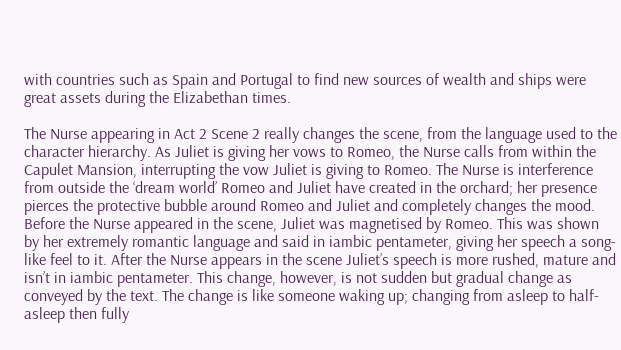with countries such as Spain and Portugal to find new sources of wealth and ships were great assets during the Elizabethan times.

The Nurse appearing in Act 2 Scene 2 really changes the scene, from the language used to the character hierarchy. As Juliet is giving her vows to Romeo, the Nurse calls from within the Capulet Mansion, interrupting the vow Juliet is giving to Romeo. The Nurse is interference from outside the ‘dream world’ Romeo and Juliet have created in the orchard; her presence pierces the protective bubble around Romeo and Juliet and completely changes the mood. Before the Nurse appeared in the scene, Juliet was magnetised by Romeo. This was shown by her extremely romantic language and said in iambic pentameter, giving her speech a song-like feel to it. After the Nurse appears in the scene Juliet’s speech is more rushed, mature and isn’t in iambic pentameter. This change, however, is not sudden but gradual change as conveyed by the text. The change is like someone waking up; changing from asleep to half-asleep then fully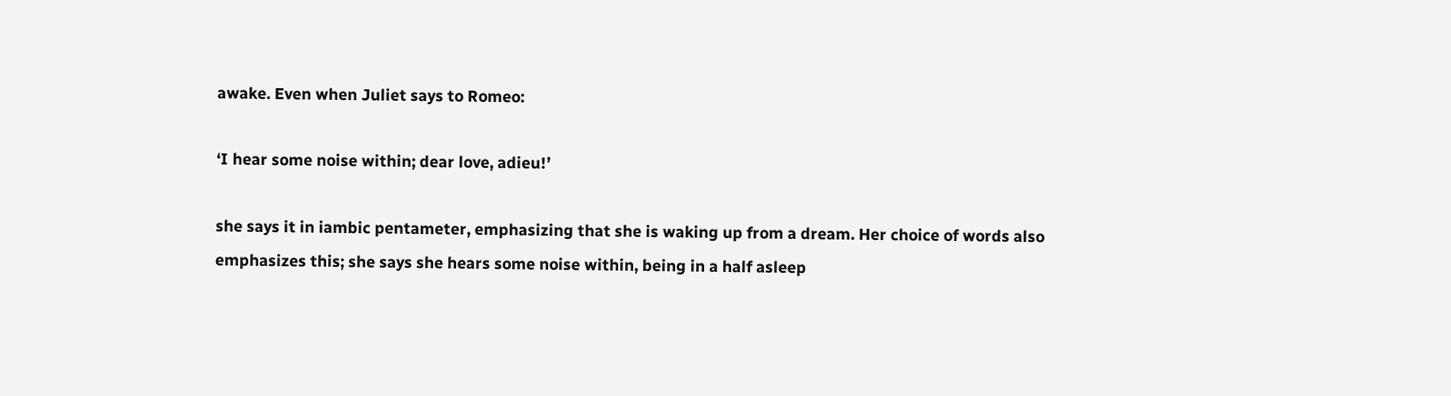awake. Even when Juliet says to Romeo:

‘I hear some noise within; dear love, adieu!’

she says it in iambic pentameter, emphasizing that she is waking up from a dream. Her choice of words also emphasizes this; she says she hears some noise within, being in a half asleep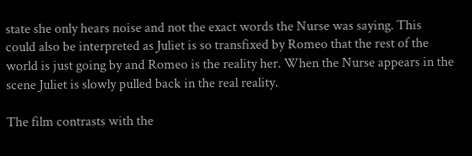state she only hears noise and not the exact words the Nurse was saying. This could also be interpreted as Juliet is so transfixed by Romeo that the rest of the world is just going by and Romeo is the reality her. When the Nurse appears in the scene Juliet is slowly pulled back in the real reality.

The film contrasts with the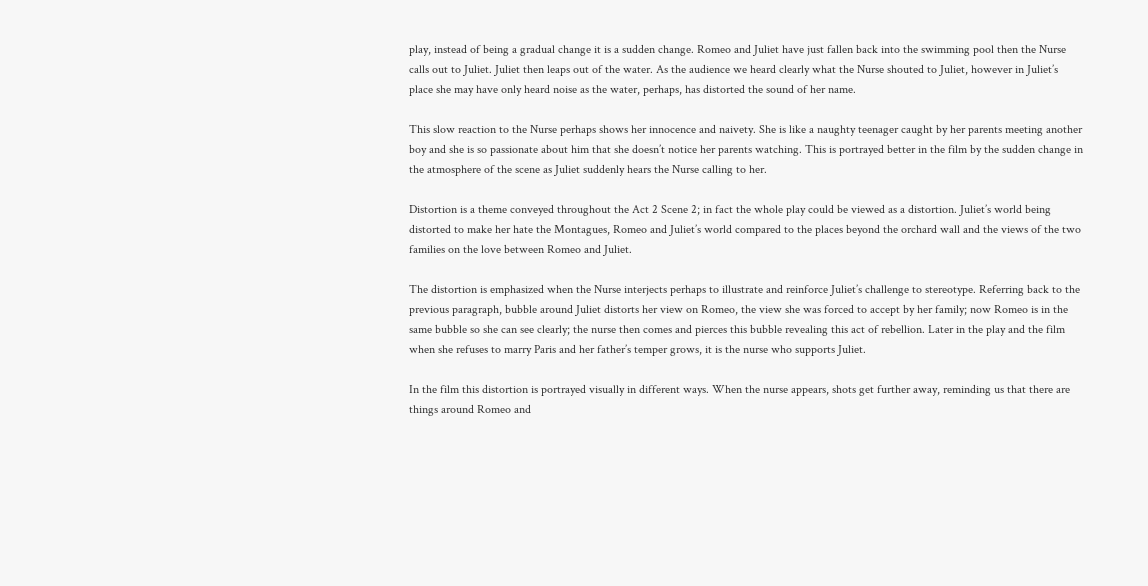play, instead of being a gradual change it is a sudden change. Romeo and Juliet have just fallen back into the swimming pool then the Nurse calls out to Juliet. Juliet then leaps out of the water. As the audience we heard clearly what the Nurse shouted to Juliet, however in Juliet’s place she may have only heard noise as the water, perhaps, has distorted the sound of her name.

This slow reaction to the Nurse perhaps shows her innocence and naivety. She is like a naughty teenager caught by her parents meeting another boy and she is so passionate about him that she doesn’t notice her parents watching. This is portrayed better in the film by the sudden change in the atmosphere of the scene as Juliet suddenly hears the Nurse calling to her.

Distortion is a theme conveyed throughout the Act 2 Scene 2; in fact the whole play could be viewed as a distortion. Juliet’s world being distorted to make her hate the Montagues, Romeo and Juliet’s world compared to the places beyond the orchard wall and the views of the two families on the love between Romeo and Juliet.

The distortion is emphasized when the Nurse interjects perhaps to illustrate and reinforce Juliet’s challenge to stereotype. Referring back to the previous paragraph, bubble around Juliet distorts her view on Romeo, the view she was forced to accept by her family; now Romeo is in the same bubble so she can see clearly; the nurse then comes and pierces this bubble revealing this act of rebellion. Later in the play and the film when she refuses to marry Paris and her father’s temper grows, it is the nurse who supports Juliet.

In the film this distortion is portrayed visually in different ways. When the nurse appears, shots get further away, reminding us that there are things around Romeo and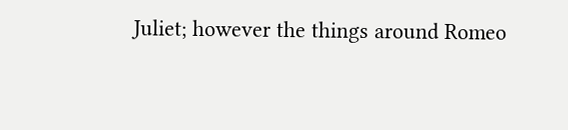Juliet; however the things around Romeo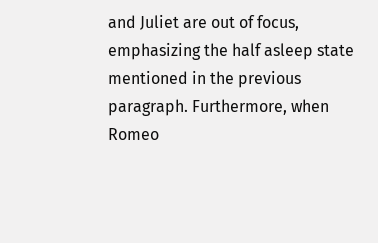and Juliet are out of focus, emphasizing the half asleep state mentioned in the previous paragraph. Furthermore, when Romeo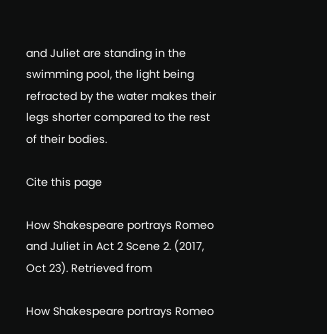and Juliet are standing in the swimming pool, the light being refracted by the water makes their legs shorter compared to the rest of their bodies.

Cite this page

How Shakespeare portrays Romeo and Juliet in Act 2 Scene 2. (2017, Oct 23). Retrieved from

How Shakespeare portrays Romeo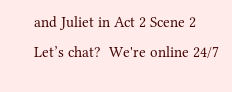and Juliet in Act 2 Scene 2
Let’s chat?  We're online 24/7